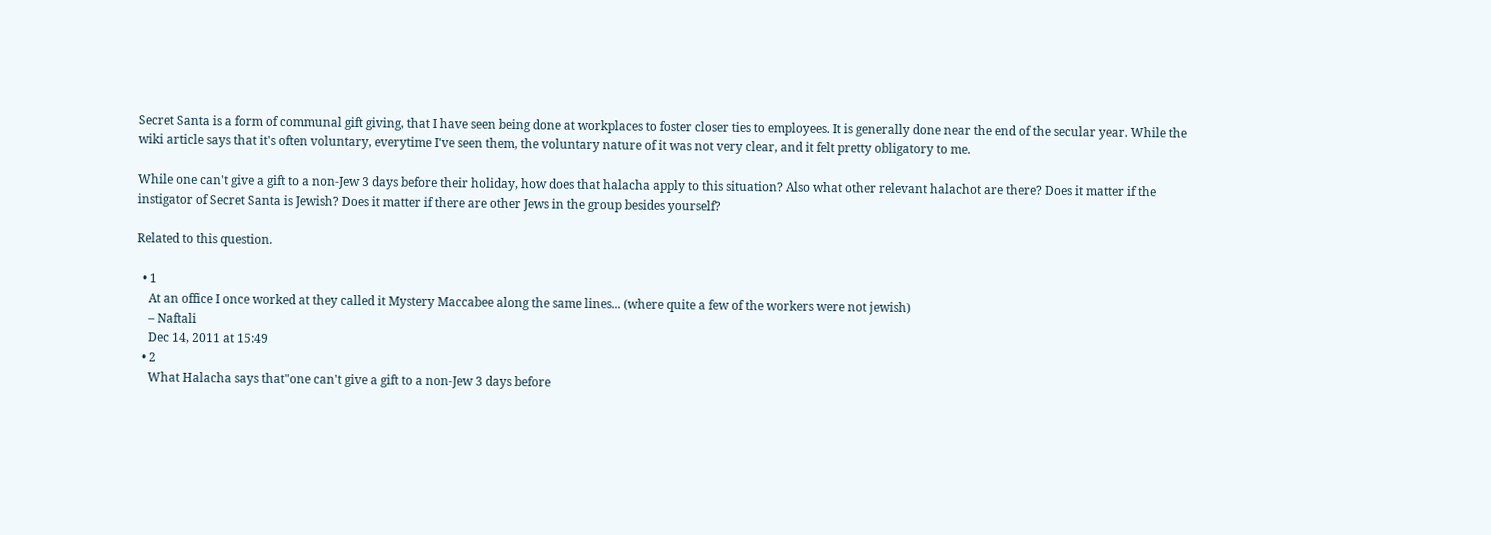Secret Santa is a form of communal gift giving, that I have seen being done at workplaces to foster closer ties to employees. It is generally done near the end of the secular year. While the wiki article says that it's often voluntary, everytime I've seen them, the voluntary nature of it was not very clear, and it felt pretty obligatory to me.

While one can't give a gift to a non-Jew 3 days before their holiday, how does that halacha apply to this situation? Also what other relevant halachot are there? Does it matter if the instigator of Secret Santa is Jewish? Does it matter if there are other Jews in the group besides yourself?

Related to this question.

  • 1
    At an office I once worked at they called it Mystery Maccabee along the same lines... (where quite a few of the workers were not jewish)
    – Naftali
    Dec 14, 2011 at 15:49
  • 2
    What Halacha says that"one can't give a gift to a non-Jew 3 days before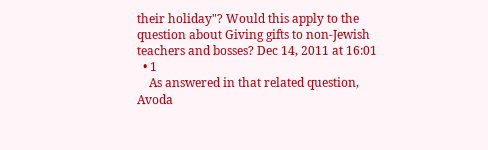their holiday"? Would this apply to the question about Giving gifts to non-Jewish teachers and bosses? Dec 14, 2011 at 16:01
  • 1
    As answered in that related question, Avoda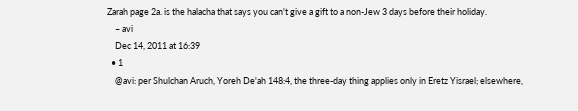Zarah page 2a. is the halacha that says you can't give a gift to a non-Jew 3 days before their holiday.
    – avi
    Dec 14, 2011 at 16:39
  • 1
    @avi: per Shulchan Aruch, Yoreh De'ah 148:4, the three-day thing applies only in Eretz Yisrael; elsewhere,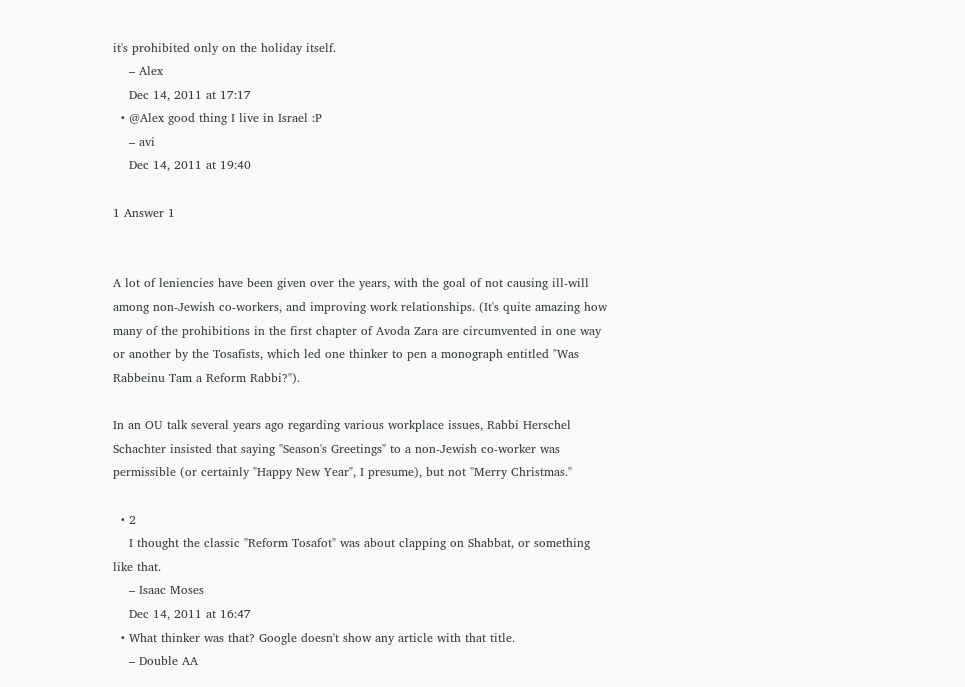it's prohibited only on the holiday itself.
    – Alex
    Dec 14, 2011 at 17:17
  • @Alex good thing I live in Israel :P
    – avi
    Dec 14, 2011 at 19:40

1 Answer 1


A lot of leniencies have been given over the years, with the goal of not causing ill-will among non-Jewish co-workers, and improving work relationships. (It's quite amazing how many of the prohibitions in the first chapter of Avoda Zara are circumvented in one way or another by the Tosafists, which led one thinker to pen a monograph entitled "Was Rabbeinu Tam a Reform Rabbi?").

In an OU talk several years ago regarding various workplace issues, Rabbi Herschel Schachter insisted that saying "Season's Greetings" to a non-Jewish co-worker was permissible (or certainly "Happy New Year", I presume), but not "Merry Christmas."

  • 2
    I thought the classic "Reform Tosafot" was about clapping on Shabbat, or something like that.
    – Isaac Moses
    Dec 14, 2011 at 16:47
  • What thinker was that? Google doesn't show any article with that title.
    – Double AA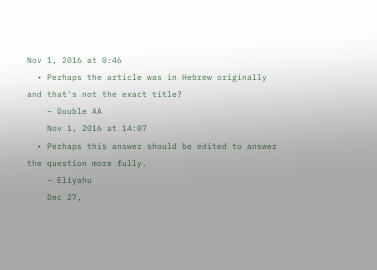Nov 1, 2016 at 0:46
  • Perhaps the article was in Hebrew originally and that's not the exact title?
    – Double AA
    Nov 1, 2016 at 14:07
  • Perhaps this answer should be edited to answer the question more fully.
    – Eliyahu
    Dec 27,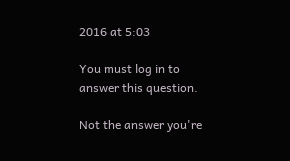2016 at 5:03

You must log in to answer this question.

Not the answer you're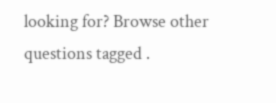looking for? Browse other questions tagged .